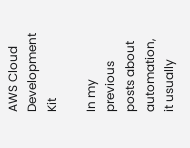AWS Cloud Development Kit

In my previous posts about automation, it usually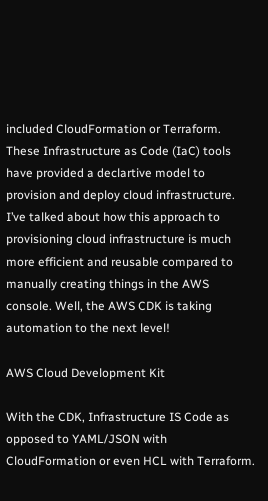included CloudFormation or Terraform. These Infrastructure as Code (IaC) tools have provided a declartive model to provision and deploy cloud infrastructure. I’ve talked about how this approach to provisioning cloud infrastructure is much more efficient and reusable compared to manually creating things in the AWS console. Well, the AWS CDK is taking automation to the next level!

AWS Cloud Development Kit

With the CDK, Infrastructure IS Code as opposed to YAML/JSON with CloudFormation or even HCL with Terraform.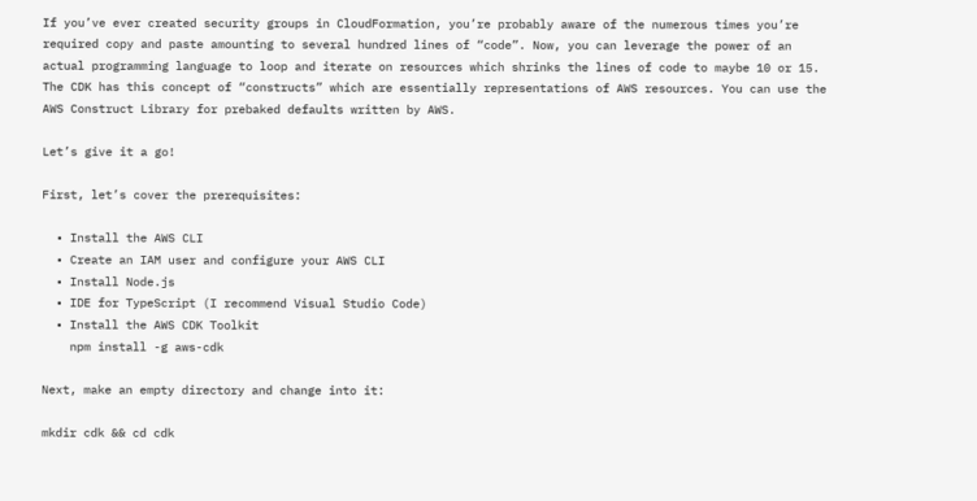If you’ve ever created security groups in CloudFormation, you’re probably aware of the numerous times you’re required copy and paste amounting to several hundred lines of “code”. Now, you can leverage the power of an actual programming language to loop and iterate on resources which shrinks the lines of code to maybe 10 or 15. The CDK has this concept of “constructs” which are essentially representations of AWS resources. You can use the AWS Construct Library for prebaked defaults written by AWS.

Let’s give it a go!

First, let’s cover the prerequisites:

  • Install the AWS CLI
  • Create an IAM user and configure your AWS CLI
  • Install Node.js
  • IDE for TypeScript (I recommend Visual Studio Code)
  • Install the AWS CDK Toolkit
    npm install -g aws-cdk

Next, make an empty directory and change into it:

mkdir cdk && cd cdk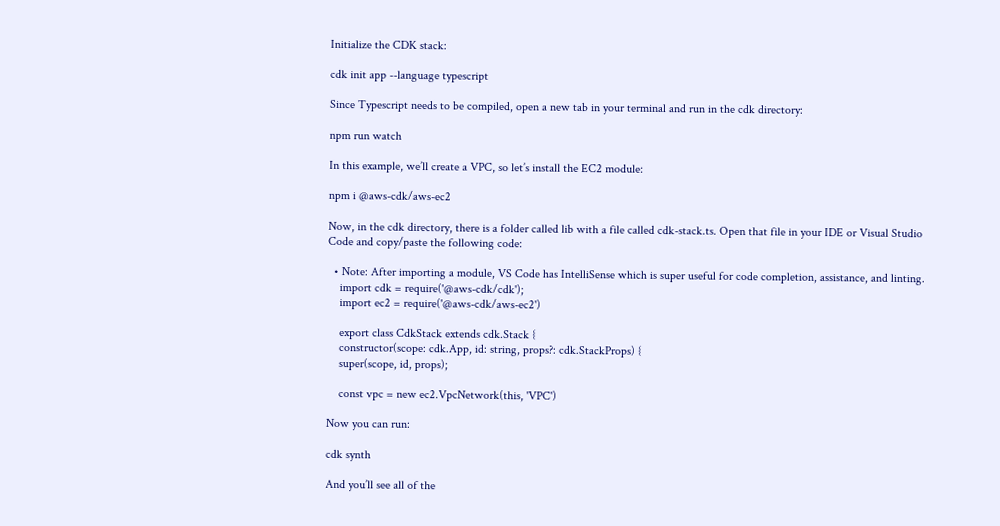Initialize the CDK stack:

cdk init app --language typescript

Since Typescript needs to be compiled, open a new tab in your terminal and run in the cdk directory:

npm run watch

In this example, we’ll create a VPC, so let’s install the EC2 module:

npm i @aws-cdk/aws-ec2

Now, in the cdk directory, there is a folder called lib with a file called cdk-stack.ts. Open that file in your IDE or Visual Studio Code and copy/paste the following code:

  • Note: After importing a module, VS Code has IntelliSense which is super useful for code completion, assistance, and linting.
    import cdk = require('@aws-cdk/cdk');
    import ec2 = require('@aws-cdk/aws-ec2')

    export class CdkStack extends cdk.Stack {
    constructor(scope: cdk.App, id: string, props?: cdk.StackProps) {
    super(scope, id, props);

    const vpc = new ec2.VpcNetwork(this, 'VPC')

Now you can run:

cdk synth

And you’ll see all of the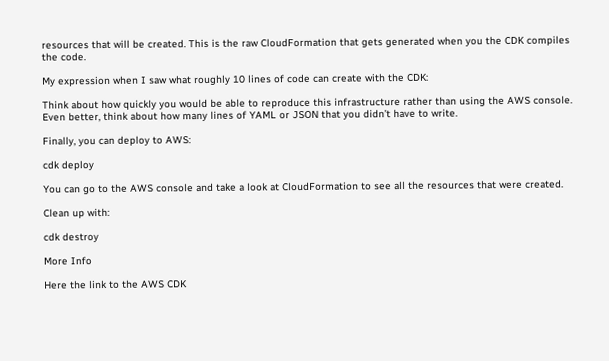resources that will be created. This is the raw CloudFormation that gets generated when you the CDK compiles the code.

My expression when I saw what roughly 10 lines of code can create with the CDK:

Think about how quickly you would be able to reproduce this infrastructure rather than using the AWS console. Even better, think about how many lines of YAML or JSON that you didn’t have to write.

Finally, you can deploy to AWS:

cdk deploy

You can go to the AWS console and take a look at CloudFormation to see all the resources that were created.

Clean up with:

cdk destroy

More Info

Here the link to the AWS CDK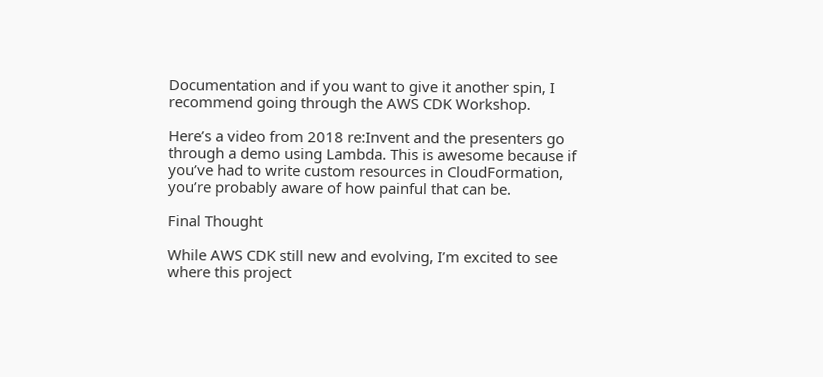Documentation and if you want to give it another spin, I recommend going through the AWS CDK Workshop.

Here’s a video from 2018 re:Invent and the presenters go through a demo using Lambda. This is awesome because if you’ve had to write custom resources in CloudFormation, you’re probably aware of how painful that can be.

Final Thought

While AWS CDK still new and evolving, I’m excited to see where this project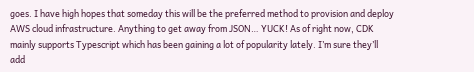goes. I have high hopes that someday this will be the preferred method to provision and deploy AWS cloud infrastructure. Anything to get away from JSON… YUCK! As of right now, CDK mainly supports Typescript which has been gaining a lot of popularity lately. I’m sure they’ll add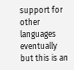support for other languages eventually but this is an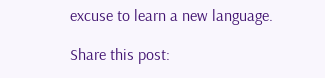excuse to learn a new language.

Share this post: